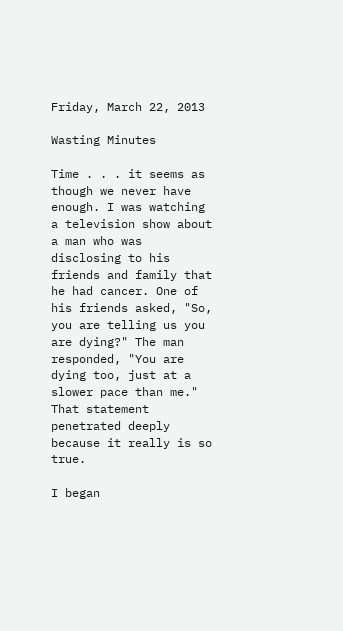Friday, March 22, 2013

Wasting Minutes

Time . . . it seems as though we never have enough. I was watching a television show about a man who was disclosing to his friends and family that he had cancer. One of his friends asked, "So, you are telling us you are dying?" The man responded, "You are dying too, just at a slower pace than me." That statement penetrated deeply because it really is so true.

I began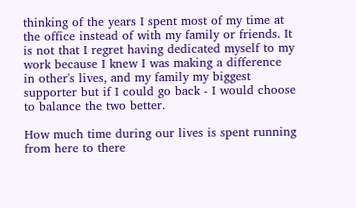thinking of the years I spent most of my time at the office instead of with my family or friends. It is not that I regret having dedicated myself to my work because I knew I was making a difference in other's lives, and my family my biggest supporter but if I could go back - I would choose to balance the two better.

How much time during our lives is spent running from here to there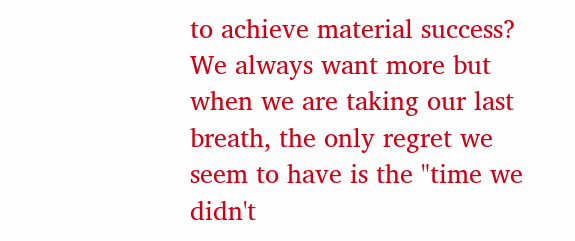to achieve material success? We always want more but when we are taking our last breath, the only regret we seem to have is the "time we didn't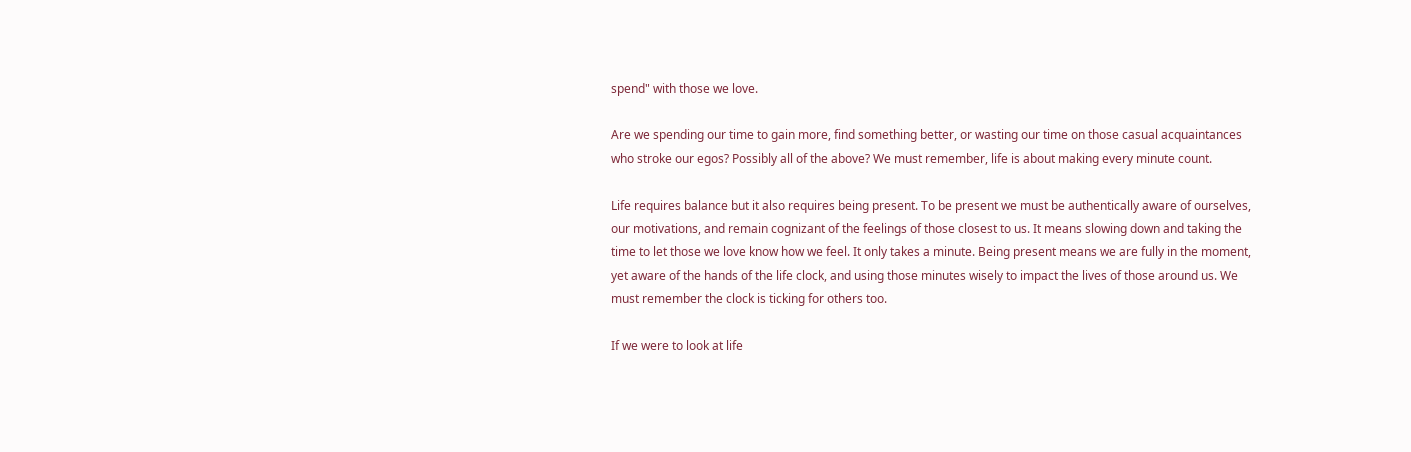spend" with those we love.

Are we spending our time to gain more, find something better, or wasting our time on those casual acquaintances who stroke our egos? Possibly all of the above? We must remember, life is about making every minute count.

Life requires balance but it also requires being present. To be present we must be authentically aware of ourselves, our motivations, and remain cognizant of the feelings of those closest to us. It means slowing down and taking the time to let those we love know how we feel. It only takes a minute. Being present means we are fully in the moment, yet aware of the hands of the life clock, and using those minutes wisely to impact the lives of those around us. We must remember the clock is ticking for others too.

If we were to look at life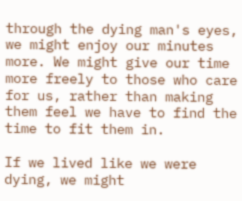through the dying man's eyes, we might enjoy our minutes more. We might give our time more freely to those who care for us, rather than making them feel we have to find the time to fit them in.

If we lived like we were dying, we might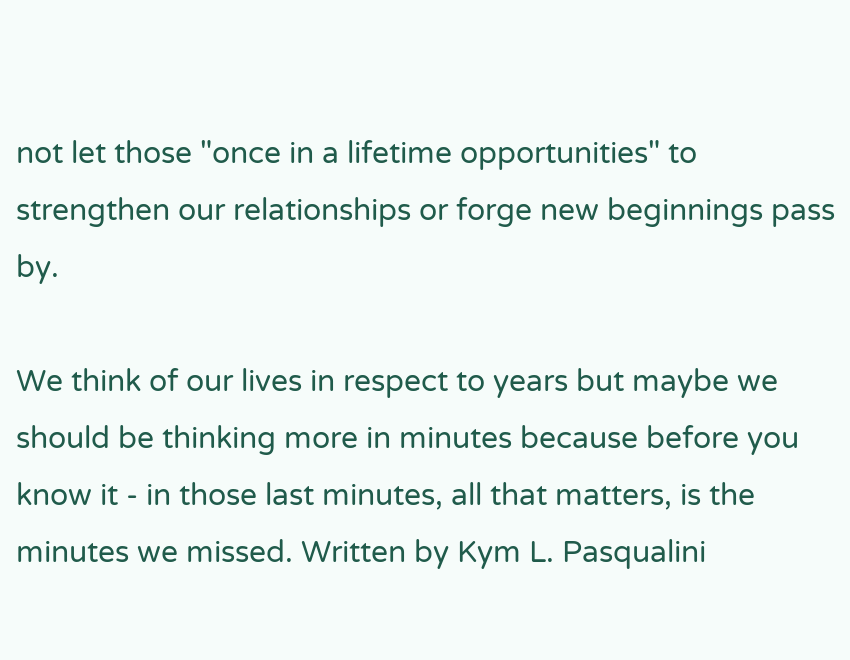not let those "once in a lifetime opportunities" to strengthen our relationships or forge new beginnings pass by.

We think of our lives in respect to years but maybe we should be thinking more in minutes because before you know it - in those last minutes, all that matters, is the minutes we missed. Written by Kym L. Pasqualini